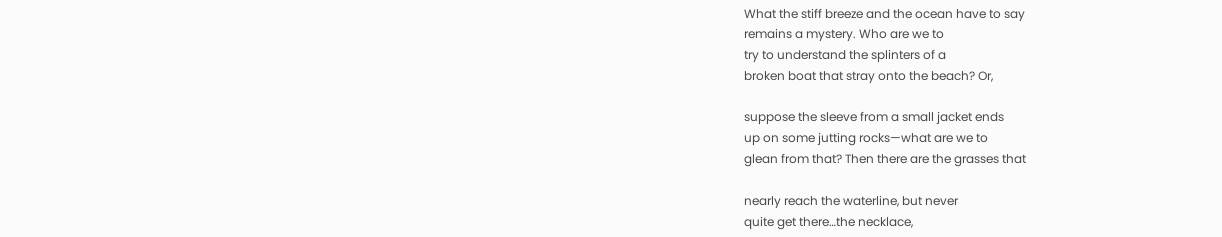What the stiff breeze and the ocean have to say
remains a mystery. Who are we to
try to understand the splinters of a
broken boat that stray onto the beach? Or,

suppose the sleeve from a small jacket ends
up on some jutting rocks—what are we to
glean from that? Then there are the grasses that

nearly reach the waterline, but never
quite get there…the necklace,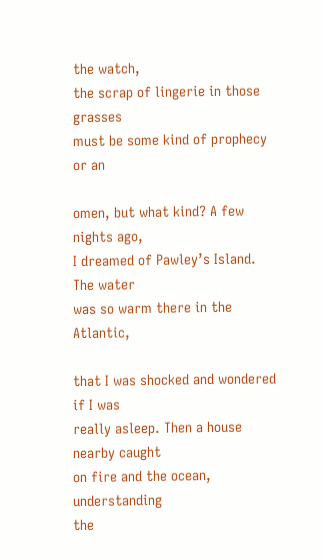the watch,
the scrap of lingerie in those grasses
must be some kind of prophecy or an

omen, but what kind? A few nights ago,
I dreamed of Pawley’s Island. The water
was so warm there in the Atlantic,

that I was shocked and wondered if I was
really asleep. Then a house nearby caught
on fire and the ocean, understanding
the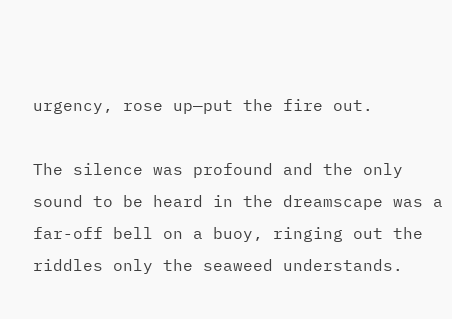urgency, rose up—put the fire out.

The silence was profound and the only
sound to be heard in the dreamscape was a
far-off bell on a buoy, ringing out the
riddles only the seaweed understands.